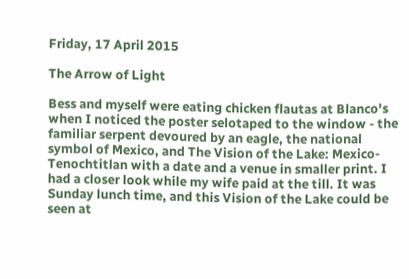Friday, 17 April 2015

The Arrow of Light

Bess and myself were eating chicken flautas at Blanco's when I noticed the poster selotaped to the window - the familiar serpent devoured by an eagle, the national symbol of Mexico, and The Vision of the Lake: Mexico-Tenochtitlan with a date and a venue in smaller print. I had a closer look while my wife paid at the till. It was Sunday lunch time, and this Vision of the Lake could be seen at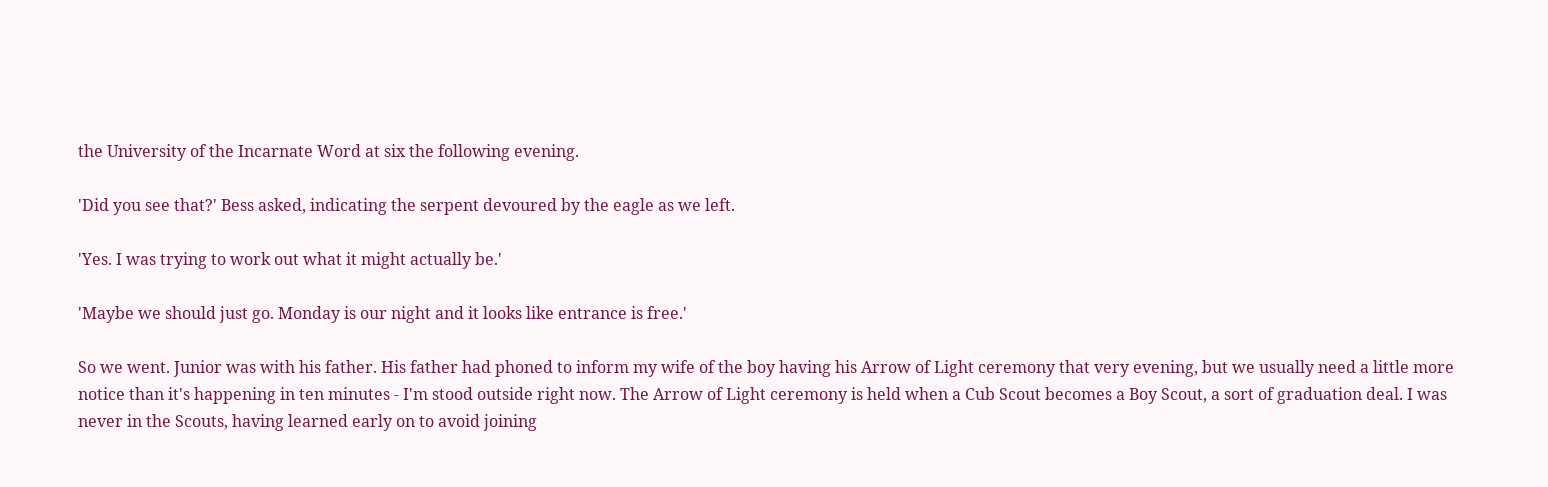the University of the Incarnate Word at six the following evening.

'Did you see that?' Bess asked, indicating the serpent devoured by the eagle as we left.

'Yes. I was trying to work out what it might actually be.'

'Maybe we should just go. Monday is our night and it looks like entrance is free.'

So we went. Junior was with his father. His father had phoned to inform my wife of the boy having his Arrow of Light ceremony that very evening, but we usually need a little more notice than it's happening in ten minutes - I'm stood outside right now. The Arrow of Light ceremony is held when a Cub Scout becomes a Boy Scout, a sort of graduation deal. I was never in the Scouts, having learned early on to avoid joining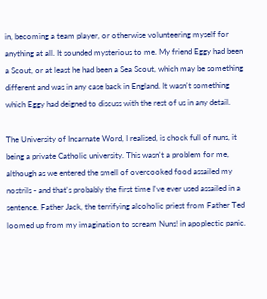in, becoming a team player, or otherwise volunteering myself for anything at all. It sounded mysterious to me. My friend Eggy had been a Scout, or at least he had been a Sea Scout, which may be something different and was in any case back in England. It wasn't something which Eggy had deigned to discuss with the rest of us in any detail.

The University of Incarnate Word, I realised, is chock full of nuns, it being a private Catholic university. This wasn't a problem for me, although as we entered the smell of overcooked food assailed my nostrils - and that's probably the first time I've ever used assailed in a sentence. Father Jack, the terrifying alcoholic priest from Father Ted loomed up from my imagination to scream Nuns! in apoplectic panic.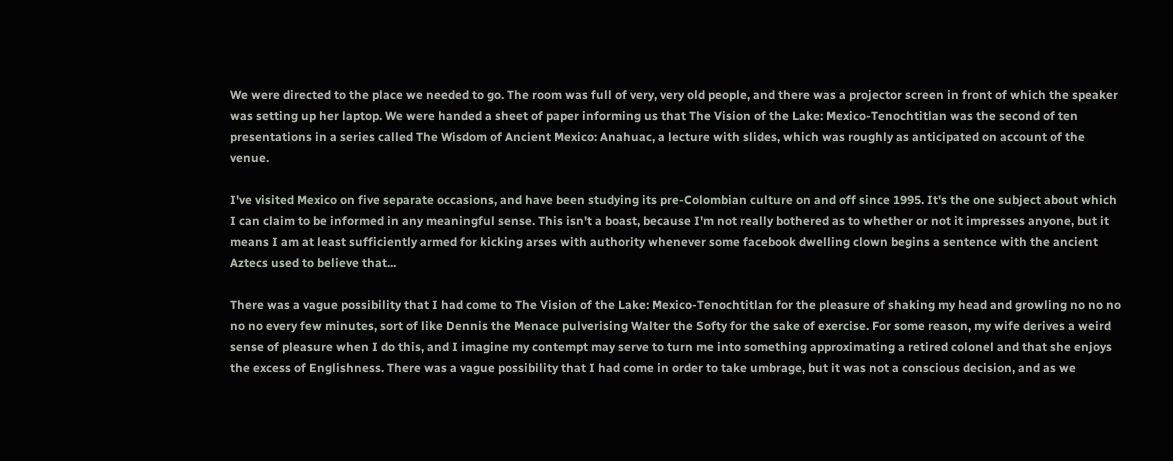We were directed to the place we needed to go. The room was full of very, very old people, and there was a projector screen in front of which the speaker was setting up her laptop. We were handed a sheet of paper informing us that The Vision of the Lake: Mexico-Tenochtitlan was the second of ten presentations in a series called The Wisdom of Ancient Mexico: Anahuac, a lecture with slides, which was roughly as anticipated on account of the venue.

I've visited Mexico on five separate occasions, and have been studying its pre-Colombian culture on and off since 1995. It's the one subject about which I can claim to be informed in any meaningful sense. This isn't a boast, because I'm not really bothered as to whether or not it impresses anyone, but it means I am at least sufficiently armed for kicking arses with authority whenever some facebook dwelling clown begins a sentence with the ancient Aztecs used to believe that...

There was a vague possibility that I had come to The Vision of the Lake: Mexico-Tenochtitlan for the pleasure of shaking my head and growling no no no no no every few minutes, sort of like Dennis the Menace pulverising Walter the Softy for the sake of exercise. For some reason, my wife derives a weird sense of pleasure when I do this, and I imagine my contempt may serve to turn me into something approximating a retired colonel and that she enjoys the excess of Englishness. There was a vague possibility that I had come in order to take umbrage, but it was not a conscious decision, and as we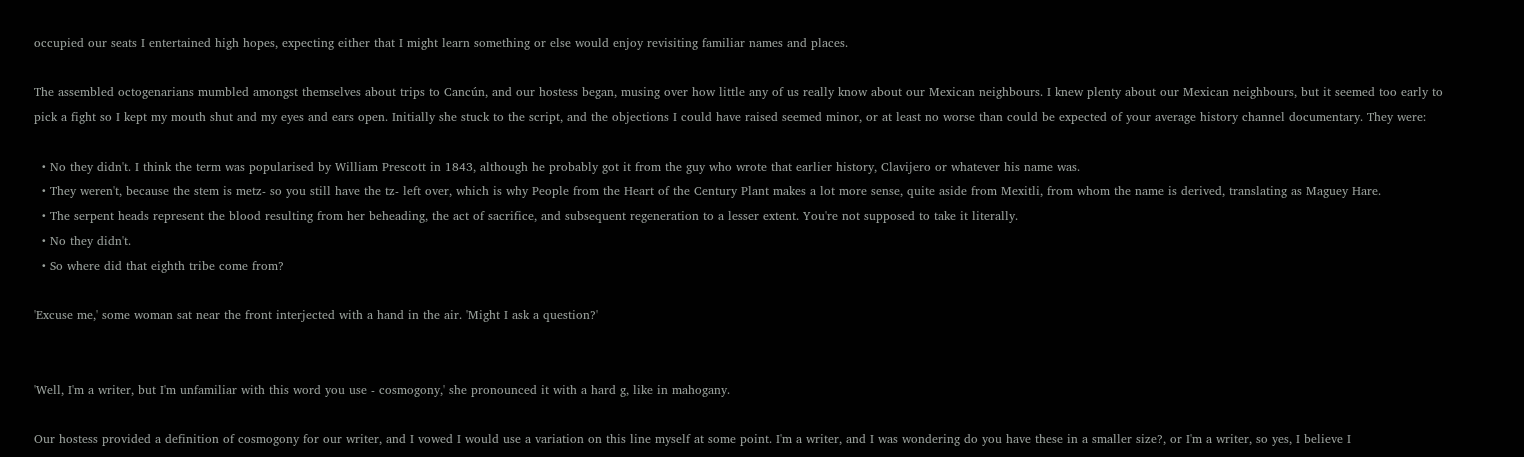occupied our seats I entertained high hopes, expecting either that I might learn something or else would enjoy revisiting familiar names and places.

The assembled octogenarians mumbled amongst themselves about trips to Cancún, and our hostess began, musing over how little any of us really know about our Mexican neighbours. I knew plenty about our Mexican neighbours, but it seemed too early to pick a fight so I kept my mouth shut and my eyes and ears open. Initially she stuck to the script, and the objections I could have raised seemed minor, or at least no worse than could be expected of your average history channel documentary. They were:

  • No they didn't. I think the term was popularised by William Prescott in 1843, although he probably got it from the guy who wrote that earlier history, Clavijero or whatever his name was.
  • They weren't, because the stem is metz- so you still have the tz- left over, which is why People from the Heart of the Century Plant makes a lot more sense, quite aside from Mexitli, from whom the name is derived, translating as Maguey Hare.
  • The serpent heads represent the blood resulting from her beheading, the act of sacrifice, and subsequent regeneration to a lesser extent. You're not supposed to take it literally.
  • No they didn't.
  • So where did that eighth tribe come from?

'Excuse me,' some woman sat near the front interjected with a hand in the air. 'Might I ask a question?'


'Well, I'm a writer, but I'm unfamiliar with this word you use - cosmogony,' she pronounced it with a hard g, like in mahogany.

Our hostess provided a definition of cosmogony for our writer, and I vowed I would use a variation on this line myself at some point. I'm a writer, and I was wondering do you have these in a smaller size?, or I'm a writer, so yes, I believe I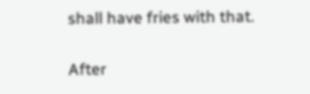shall have fries with that.

After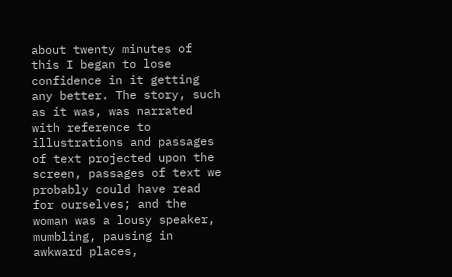about twenty minutes of this I began to lose confidence in it getting any better. The story, such as it was, was narrated with reference to illustrations and passages of text projected upon the screen, passages of text we probably could have read for ourselves; and the woman was a lousy speaker, mumbling, pausing in awkward places,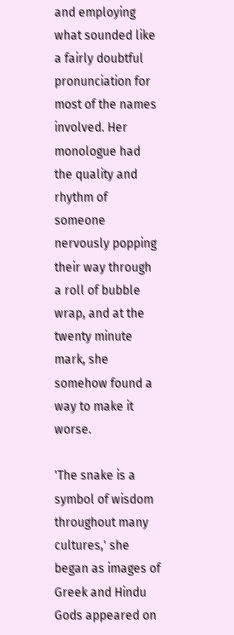and employing what sounded like a fairly doubtful pronunciation for most of the names involved. Her monologue had the quality and rhythm of someone nervously popping their way through a roll of bubble wrap, and at the twenty minute mark, she somehow found a way to make it worse.

'The snake is a symbol of wisdom throughout many cultures,' she began as images of Greek and Hindu Gods appeared on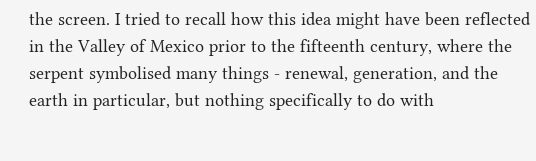the screen. I tried to recall how this idea might have been reflected in the Valley of Mexico prior to the fifteenth century, where the serpent symbolised many things - renewal, generation, and the earth in particular, but nothing specifically to do with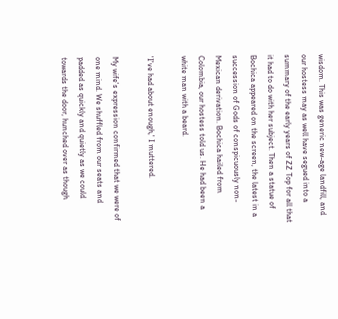wisdom. This was generic new-age landfill, and our hostess may as well have segued into a summary of the early years of ZZ Top for all that it had to do with her subject. Then a statue of Bochica appeared on the screen, the latest in a succession of Gods of conspicuously non-Mexican derivation. Bochica hailed from Colombia, our hostess told us. He had been a white man with a beard.

'I've had about enough,' I muttered.

My wife's expression confirmed that we were of one mind. We shuffled from our seats and padded as quickly and quietly as we could towards the door, hunched over as though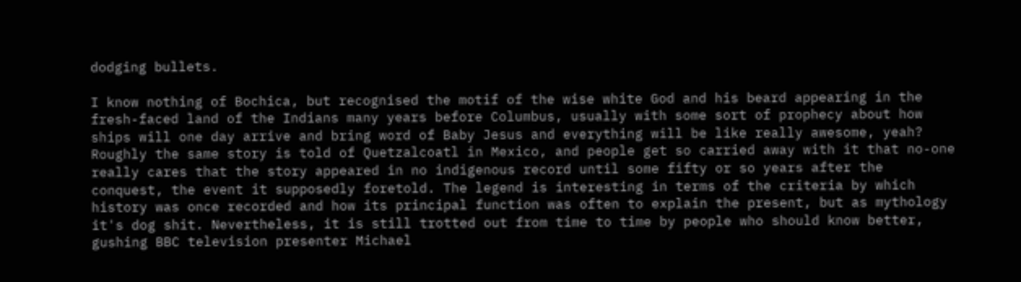dodging bullets.

I know nothing of Bochica, but recognised the motif of the wise white God and his beard appearing in the fresh-faced land of the Indians many years before Columbus, usually with some sort of prophecy about how ships will one day arrive and bring word of Baby Jesus and everything will be like really awesome, yeah? Roughly the same story is told of Quetzalcoatl in Mexico, and people get so carried away with it that no-one really cares that the story appeared in no indigenous record until some fifty or so years after the conquest, the event it supposedly foretold. The legend is interesting in terms of the criteria by which history was once recorded and how its principal function was often to explain the present, but as mythology it's dog shit. Nevertheless, it is still trotted out from time to time by people who should know better, gushing BBC television presenter Michael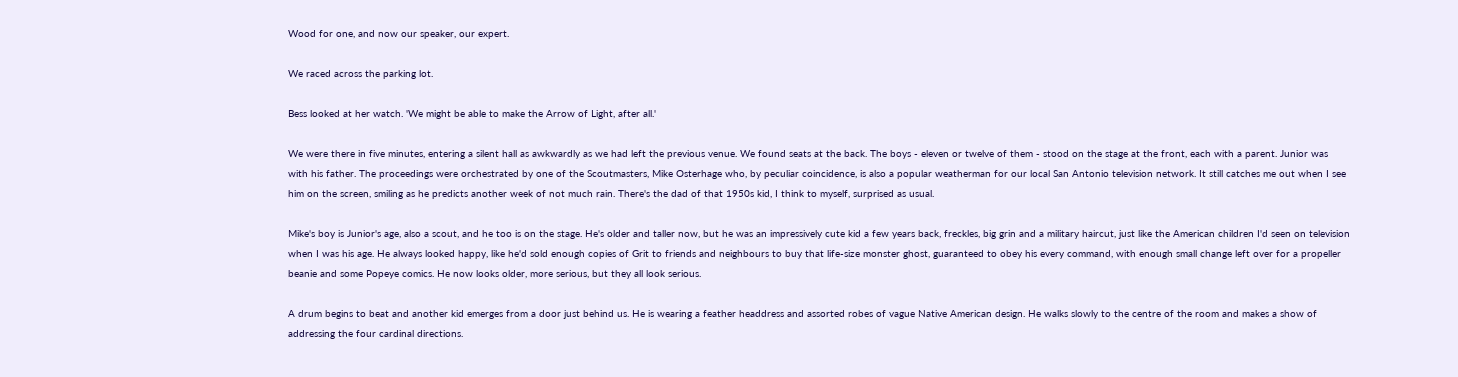Wood for one, and now our speaker, our expert.

We raced across the parking lot.

Bess looked at her watch. 'We might be able to make the Arrow of Light, after all.'

We were there in five minutes, entering a silent hall as awkwardly as we had left the previous venue. We found seats at the back. The boys - eleven or twelve of them - stood on the stage at the front, each with a parent. Junior was with his father. The proceedings were orchestrated by one of the Scoutmasters, Mike Osterhage who, by peculiar coincidence, is also a popular weatherman for our local San Antonio television network. It still catches me out when I see him on the screen, smiling as he predicts another week of not much rain. There's the dad of that 1950s kid, I think to myself, surprised as usual.

Mike's boy is Junior's age, also a scout, and he too is on the stage. He's older and taller now, but he was an impressively cute kid a few years back, freckles, big grin and a military haircut, just like the American children I'd seen on television when I was his age. He always looked happy, like he'd sold enough copies of Grit to friends and neighbours to buy that life-size monster ghost, guaranteed to obey his every command, with enough small change left over for a propeller beanie and some Popeye comics. He now looks older, more serious, but they all look serious.

A drum begins to beat and another kid emerges from a door just behind us. He is wearing a feather headdress and assorted robes of vague Native American design. He walks slowly to the centre of the room and makes a show of addressing the four cardinal directions.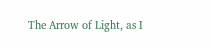The Arrow of Light, as I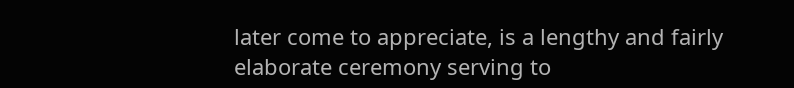later come to appreciate, is a lengthy and fairly elaborate ceremony serving to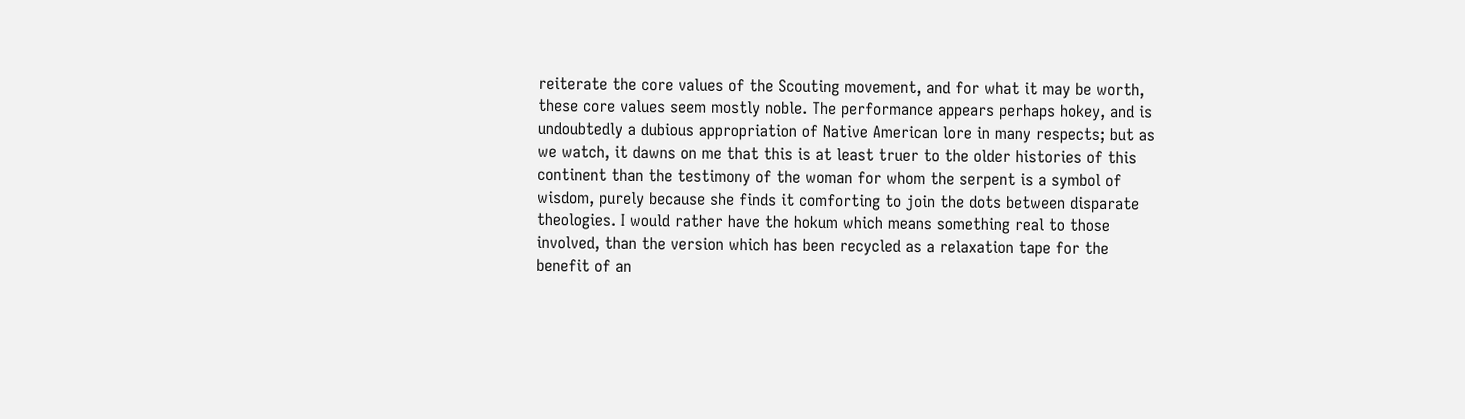reiterate the core values of the Scouting movement, and for what it may be worth, these core values seem mostly noble. The performance appears perhaps hokey, and is undoubtedly a dubious appropriation of Native American lore in many respects; but as we watch, it dawns on me that this is at least truer to the older histories of this continent than the testimony of the woman for whom the serpent is a symbol of wisdom, purely because she finds it comforting to join the dots between disparate theologies. I would rather have the hokum which means something real to those involved, than the version which has been recycled as a relaxation tape for the benefit of an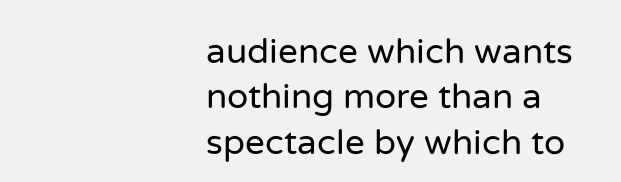audience which wants nothing more than a spectacle by which to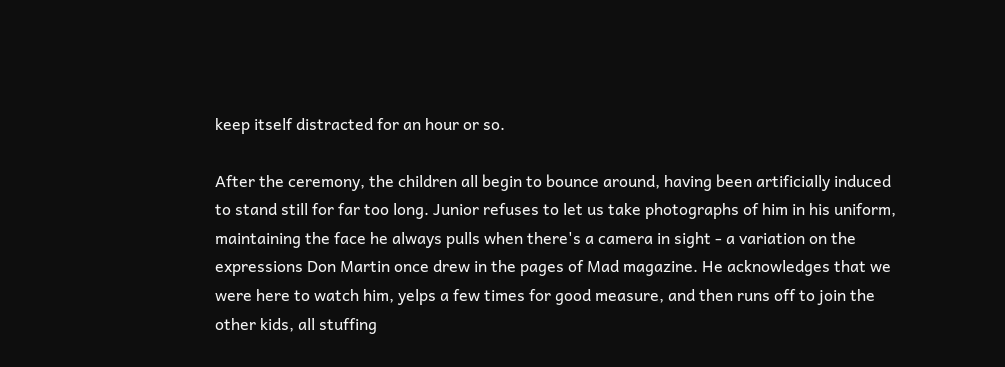keep itself distracted for an hour or so.

After the ceremony, the children all begin to bounce around, having been artificially induced to stand still for far too long. Junior refuses to let us take photographs of him in his uniform, maintaining the face he always pulls when there's a camera in sight - a variation on the expressions Don Martin once drew in the pages of Mad magazine. He acknowledges that we were here to watch him, yelps a few times for good measure, and then runs off to join the other kids, all stuffing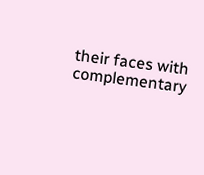their faces with complementary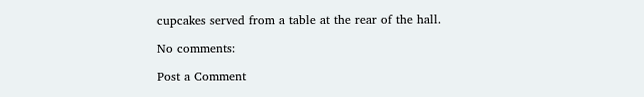cupcakes served from a table at the rear of the hall.

No comments:

Post a Comment